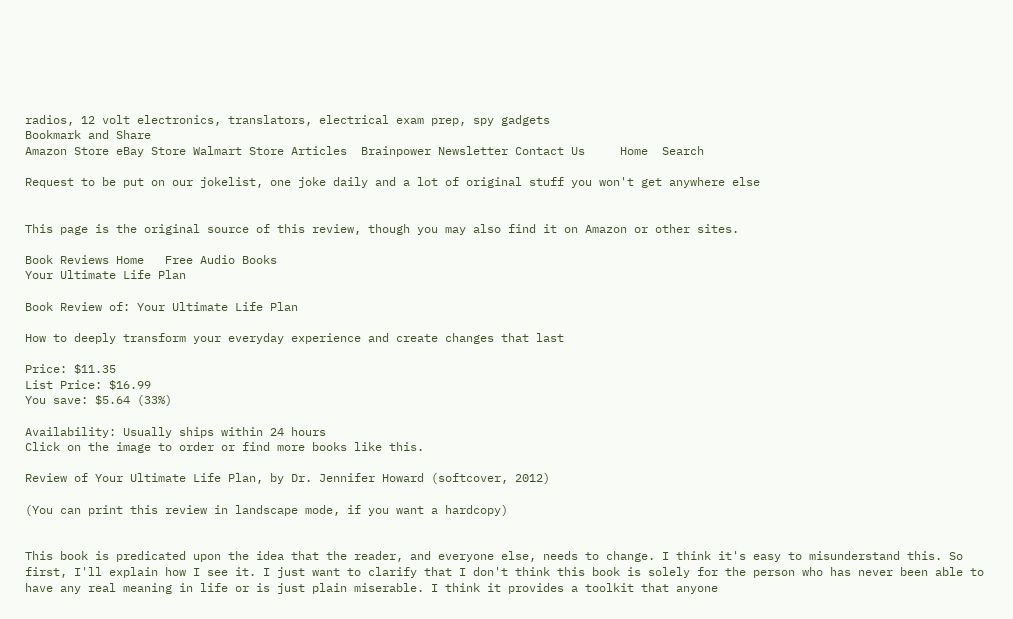radios, 12 volt electronics, translators, electrical exam prep, spy gadgets
Bookmark and Share
Amazon Store eBay Store Walmart Store Articles  Brainpower Newsletter Contact Us     Home  Search

Request to be put on our jokelist, one joke daily and a lot of original stuff you won't get anywhere else


This page is the original source of this review, though you may also find it on Amazon or other sites.

Book Reviews Home   Free Audio Books
Your Ultimate Life Plan

Book Review of: Your Ultimate Life Plan

How to deeply transform your everyday experience and create changes that last

Price: $11.35
List Price: $16.99
You save: $5.64 (33%)

Availability: Usually ships within 24 hours
Click on the image to order or find more books like this.

Review of Your Ultimate Life Plan, by Dr. Jennifer Howard (softcover, 2012)

(You can print this review in landscape mode, if you want a hardcopy)


This book is predicated upon the idea that the reader, and everyone else, needs to change. I think it's easy to misunderstand this. So first, I'll explain how I see it. I just want to clarify that I don't think this book is solely for the person who has never been able to have any real meaning in life or is just plain miserable. I think it provides a toolkit that anyone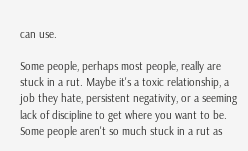can use.

Some people, perhaps most people, really are stuck in a rut. Maybe it's a toxic relationship, a job they hate, persistent negativity, or a seeming lack of discipline to get where you want to be. Some people aren't so much stuck in a rut as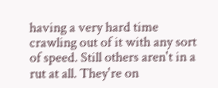having a very hard time crawling out of it with any sort of speed. Still others aren't in a rut at all. They're on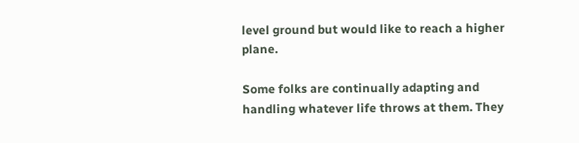level ground but would like to reach a higher plane.

Some folks are continually adapting and handling whatever life throws at them. They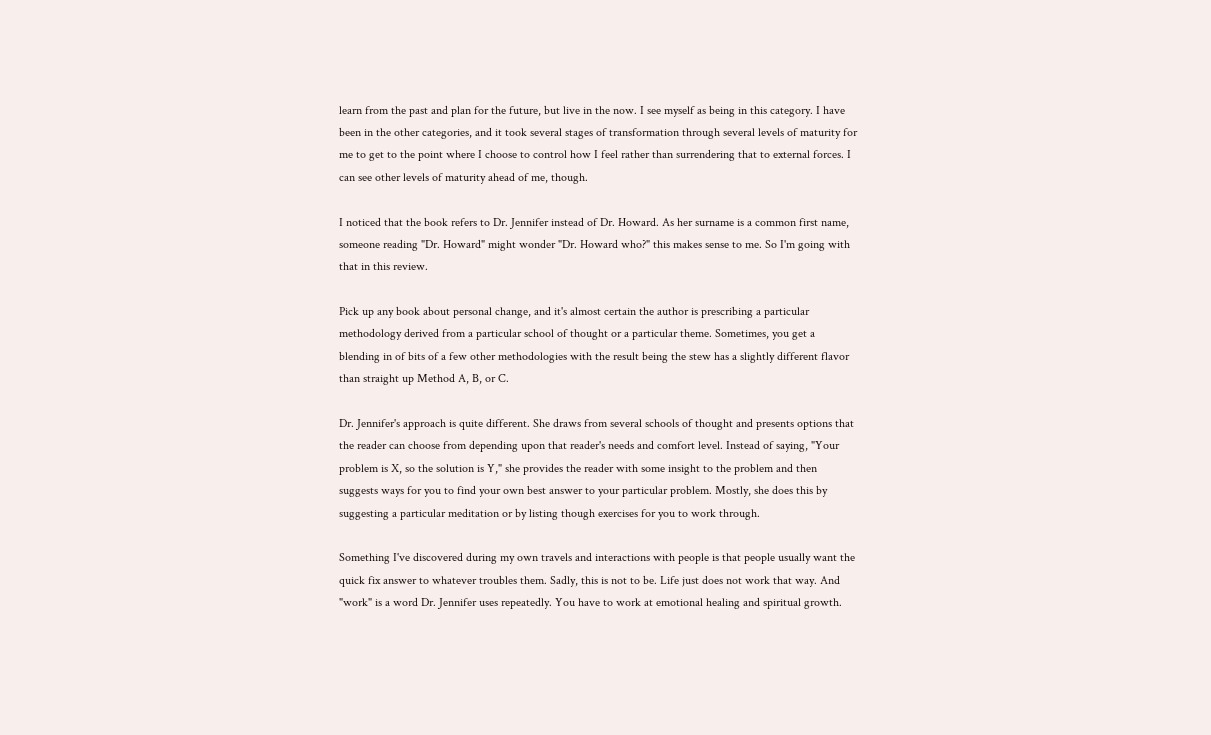learn from the past and plan for the future, but live in the now. I see myself as being in this category. I have been in the other categories, and it took several stages of transformation through several levels of maturity for me to get to the point where I choose to control how I feel rather than surrendering that to external forces. I can see other levels of maturity ahead of me, though.

I noticed that the book refers to Dr. Jennifer instead of Dr. Howard. As her surname is a common first name, someone reading "Dr. Howard" might wonder "Dr. Howard who?" this makes sense to me. So I'm going with that in this review.

Pick up any book about personal change, and it's almost certain the author is prescribing a particular methodology derived from a particular school of thought or a particular theme. Sometimes, you get a blending in of bits of a few other methodologies with the result being the stew has a slightly different flavor than straight up Method A, B, or C.

Dr. Jennifer's approach is quite different. She draws from several schools of thought and presents options that the reader can choose from depending upon that reader's needs and comfort level. Instead of saying, "Your problem is X, so the solution is Y," she provides the reader with some insight to the problem and then suggests ways for you to find your own best answer to your particular problem. Mostly, she does this by suggesting a particular meditation or by listing though exercises for you to work through.

Something I've discovered during my own travels and interactions with people is that people usually want the quick fix answer to whatever troubles them. Sadly, this is not to be. Life just does not work that way. And "work" is a word Dr. Jennifer uses repeatedly. You have to work at emotional healing and spiritual growth.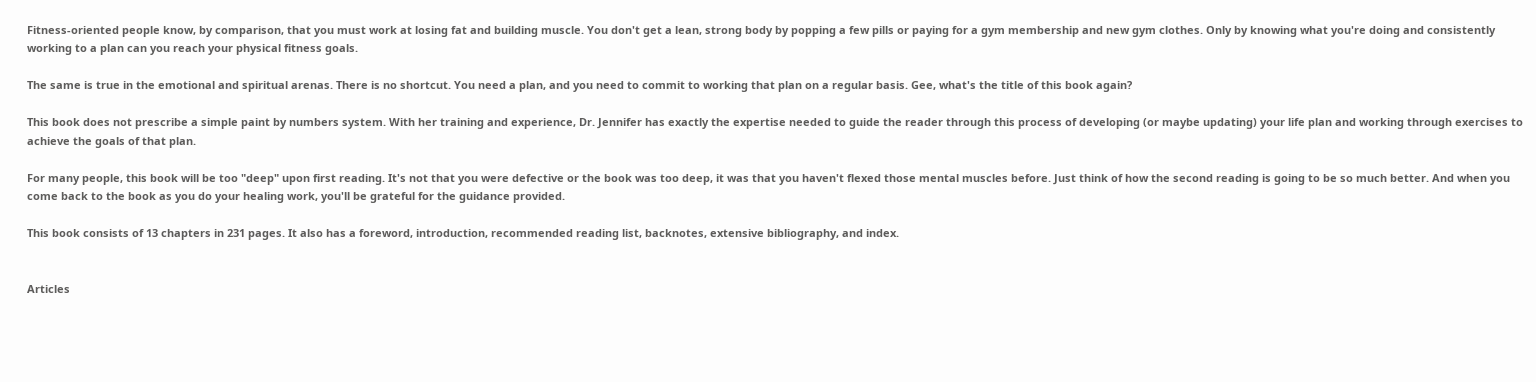Fitness-oriented people know, by comparison, that you must work at losing fat and building muscle. You don't get a lean, strong body by popping a few pills or paying for a gym membership and new gym clothes. Only by knowing what you're doing and consistently working to a plan can you reach your physical fitness goals.

The same is true in the emotional and spiritual arenas. There is no shortcut. You need a plan, and you need to commit to working that plan on a regular basis. Gee, what's the title of this book again?

This book does not prescribe a simple paint by numbers system. With her training and experience, Dr. Jennifer has exactly the expertise needed to guide the reader through this process of developing (or maybe updating) your life plan and working through exercises to achieve the goals of that plan.

For many people, this book will be too "deep" upon first reading. It's not that you were defective or the book was too deep, it was that you haven't flexed those mental muscles before. Just think of how the second reading is going to be so much better. And when you come back to the book as you do your healing work, you'll be grateful for the guidance provided.

This book consists of 13 chapters in 231 pages. It also has a foreword, introduction, recommended reading list, backnotes, extensive bibliography, and index.


Articles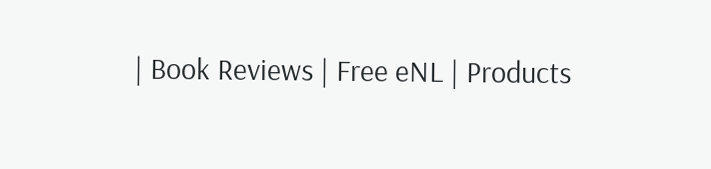| Book Reviews | Free eNL | Products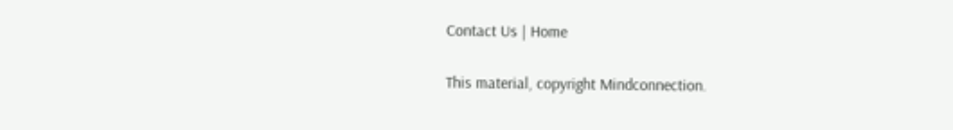Contact Us | Home

This material, copyright Mindconnection.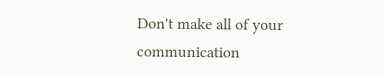Don't make all of your communication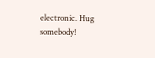electronic. Hug somebody!